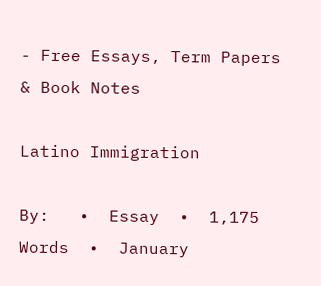- Free Essays, Term Papers & Book Notes

Latino Immigration

By:   •  Essay  •  1,175 Words  •  January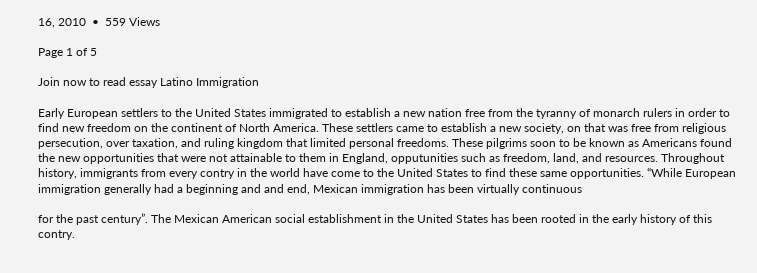16, 2010  •  559 Views

Page 1 of 5

Join now to read essay Latino Immigration

Early European settlers to the United States immigrated to establish a new nation free from the tyranny of monarch rulers in order to find new freedom on the continent of North America. These settlers came to establish a new society, on that was free from religious persecution, over taxation, and ruling kingdom that limited personal freedoms. These pilgrims soon to be known as Americans found the new opportunities that were not attainable to them in England, opputunities such as freedom, land, and resources. Throughout history, immigrants from every contry in the world have come to the United States to find these same opportunities. “While European immigration generally had a beginning and and end, Mexican immigration has been virtually continuous

for the past century”. The Mexican American social establishment in the United States has been rooted in the early history of this contry.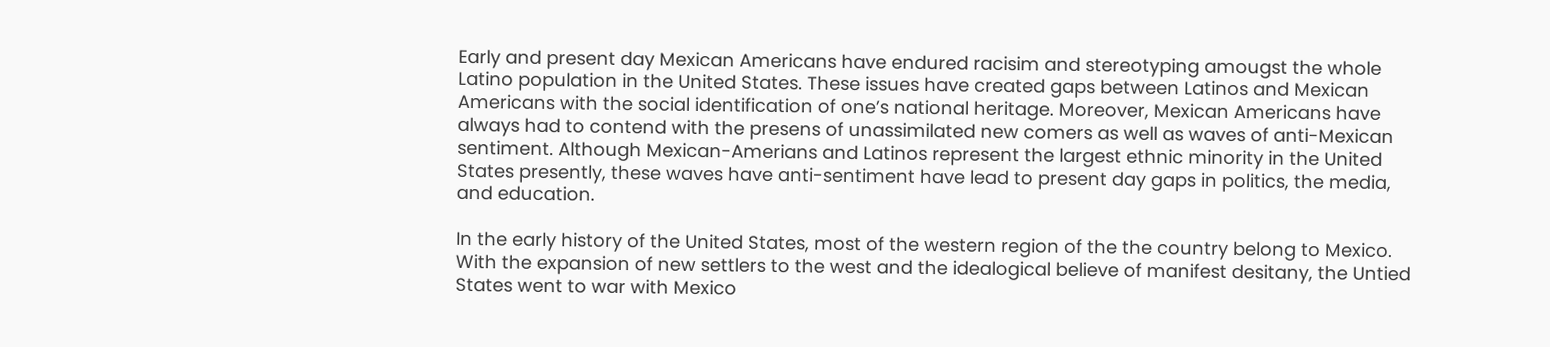Early and present day Mexican Americans have endured racisim and stereotyping amougst the whole Latino population in the United States. These issues have created gaps between Latinos and Mexican Americans with the social identification of one’s national heritage. Moreover, Mexican Americans have always had to contend with the presens of unassimilated new comers as well as waves of anti-Mexican sentiment. Although Mexican-Amerians and Latinos represent the largest ethnic minority in the United States presently, these waves have anti-sentiment have lead to present day gaps in politics, the media, and education.

In the early history of the United States, most of the western region of the the country belong to Mexico. With the expansion of new settlers to the west and the idealogical believe of manifest desitany, the Untied States went to war with Mexico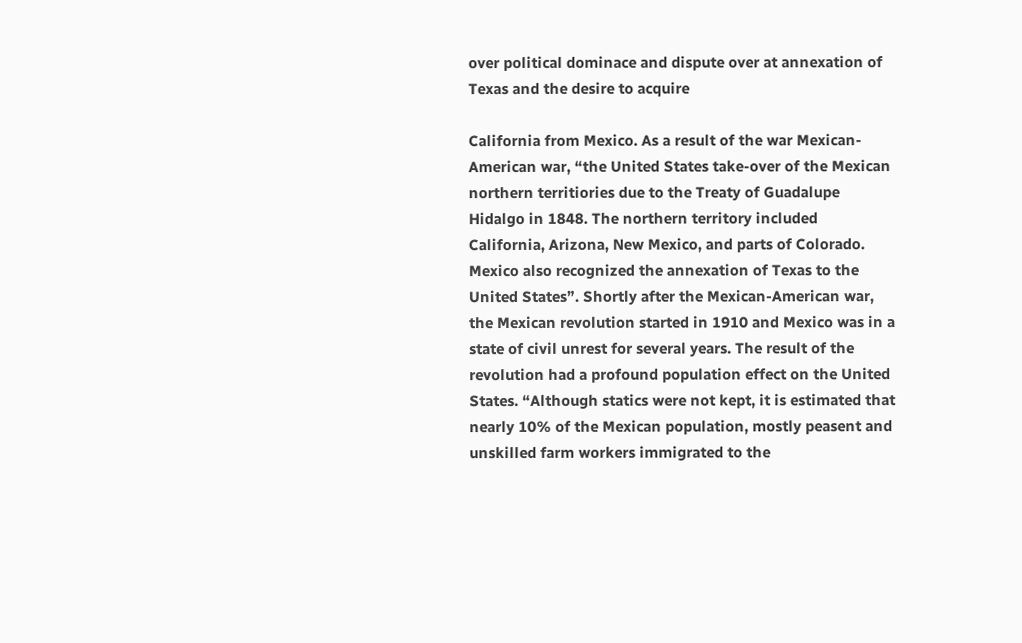over political dominace and dispute over at annexation of Texas and the desire to acquire

California from Mexico. As a result of the war Mexican-American war, “the United States take-over of the Mexican northern territiories due to the Treaty of Guadalupe Hidalgo in 1848. The northern territory included California, Arizona, New Mexico, and parts of Colorado. Mexico also recognized the annexation of Texas to the United States”. Shortly after the Mexican-American war, the Mexican revolution started in 1910 and Mexico was in a state of civil unrest for several years. The result of the revolution had a profound population effect on the United States. “Although statics were not kept, it is estimated that nearly 10% of the Mexican population, mostly peasent and unskilled farm workers immigrated to the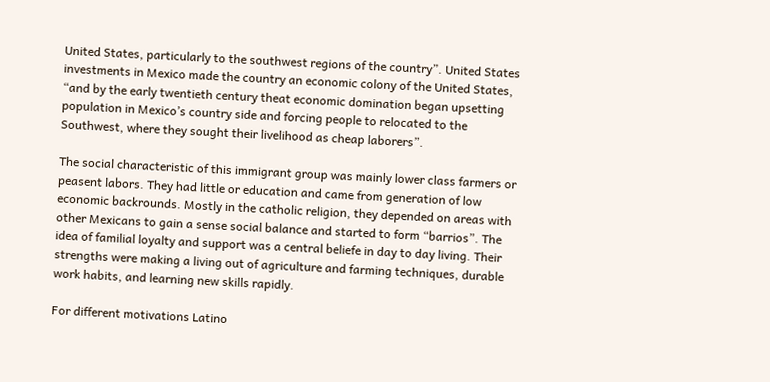United States, particularly to the southwest regions of the country”. United States investments in Mexico made the country an economic colony of the United States, “and by the early twentieth century theat economic domination began upsetting population in Mexico’s country side and forcing people to relocated to the Southwest, where they sought their livelihood as cheap laborers”.

The social characteristic of this immigrant group was mainly lower class farmers or peasent labors. They had little or education and came from generation of low economic backrounds. Mostly in the catholic religion, they depended on areas with other Mexicans to gain a sense social balance and started to form “barrios”. The idea of familial loyalty and support was a central beliefe in day to day living. Their strengths were making a living out of agriculture and farming techniques, durable work habits, and learning new skills rapidly.

For different motivations Latino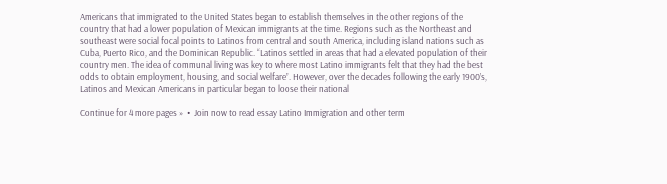Americans that immigrated to the United States began to establish themselves in the other regions of the country that had a lower population of Mexican immigrants at the time. Regions such as the Northeast and southeast were social focal points to Latinos from central and south America, including island nations such as Cuba, Puerto Rico, and the Dominican Republic. “Latinos settled in areas that had a elevated population of their country men. The idea of communal living was key to where most Latino immigrants felt that they had the best odds to obtain employment, housing, and social welfare”. However, over the decades following the early 1900’s, Latinos and Mexican Americans in particular began to loose their national

Continue for 4 more pages »  •  Join now to read essay Latino Immigration and other term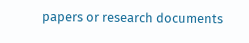papers or research documents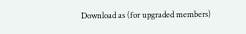Download as (for upgraded members)